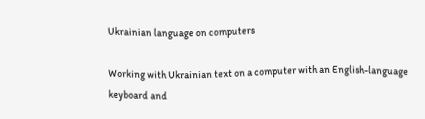Ukrainian language on computers

Working with Ukrainian text on a computer with an English-language keyboard and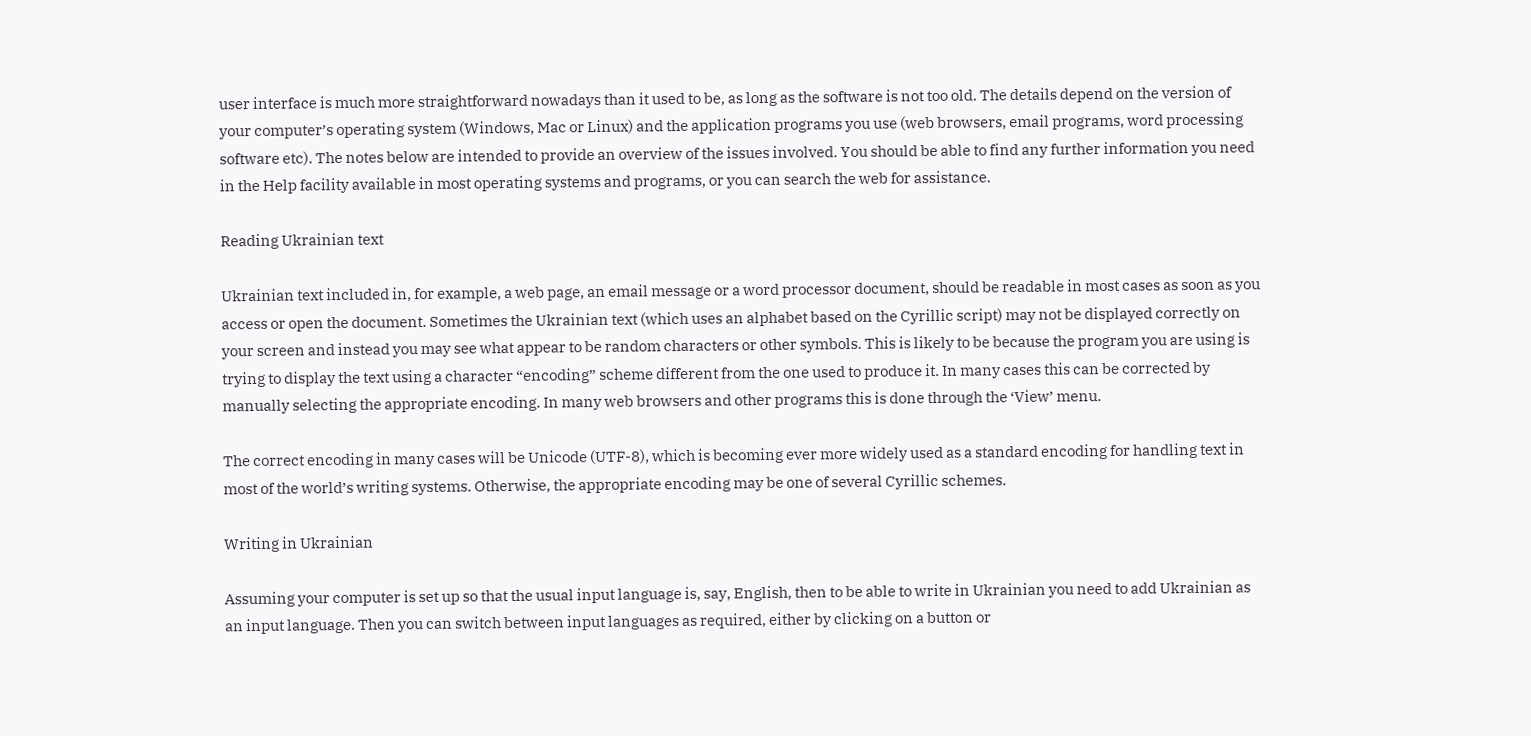user interface is much more straightforward nowadays than it used to be, as long as the software is not too old. The details depend on the version of your computer’s operating system (Windows, Mac or Linux) and the application programs you use (web browsers, email programs, word processing software etc). The notes below are intended to provide an overview of the issues involved. You should be able to find any further information you need in the Help facility available in most operating systems and programs, or you can search the web for assistance.

Reading Ukrainian text

Ukrainian text included in, for example, a web page, an email message or a word processor document, should be readable in most cases as soon as you access or open the document. Sometimes the Ukrainian text (which uses an alphabet based on the Cyrillic script) may not be displayed correctly on your screen and instead you may see what appear to be random characters or other symbols. This is likely to be because the program you are using is trying to display the text using a character “encoding” scheme different from the one used to produce it. In many cases this can be corrected by manually selecting the appropriate encoding. In many web browsers and other programs this is done through the ‘View’ menu.

The correct encoding in many cases will be Unicode (UTF-8), which is becoming ever more widely used as a standard encoding for handling text in most of the world’s writing systems. Otherwise, the appropriate encoding may be one of several Cyrillic schemes.

Writing in Ukrainian

Assuming your computer is set up so that the usual input language is, say, English, then to be able to write in Ukrainian you need to add Ukrainian as an input language. Then you can switch between input languages as required, either by clicking on a button or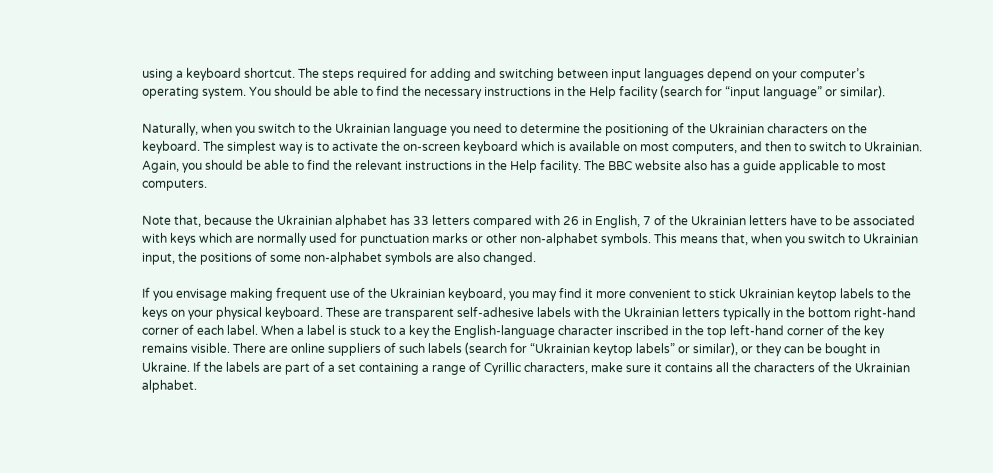using a keyboard shortcut. The steps required for adding and switching between input languages depend on your computer’s operating system. You should be able to find the necessary instructions in the Help facility (search for “input language” or similar).

Naturally, when you switch to the Ukrainian language you need to determine the positioning of the Ukrainian characters on the keyboard. The simplest way is to activate the on-screen keyboard which is available on most computers, and then to switch to Ukrainian. Again, you should be able to find the relevant instructions in the Help facility. The BBC website also has a guide applicable to most computers.

Note that, because the Ukrainian alphabet has 33 letters compared with 26 in English, 7 of the Ukrainian letters have to be associated with keys which are normally used for punctuation marks or other non-alphabet symbols. This means that, when you switch to Ukrainian input, the positions of some non-alphabet symbols are also changed.

If you envisage making frequent use of the Ukrainian keyboard, you may find it more convenient to stick Ukrainian keytop labels to the keys on your physical keyboard. These are transparent self-adhesive labels with the Ukrainian letters typically in the bottom right-hand corner of each label. When a label is stuck to a key the English-language character inscribed in the top left-hand corner of the key remains visible. There are online suppliers of such labels (search for “Ukrainian keytop labels” or similar), or they can be bought in Ukraine. If the labels are part of a set containing a range of Cyrillic characters, make sure it contains all the characters of the Ukrainian alphabet.